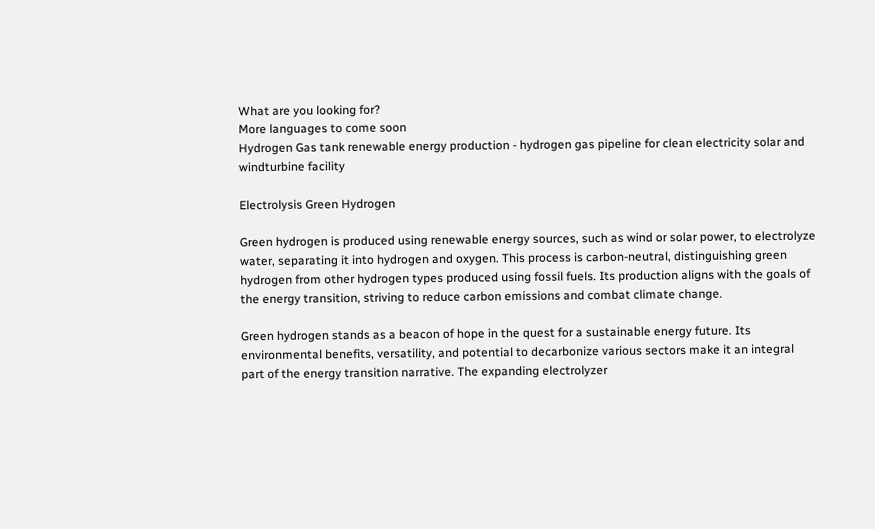What are you looking for?
More languages to come soon
Hydrogen Gas tank renewable energy production - hydrogen gas pipeline for clean electricity solar and windturbine facility

Electrolysis Green Hydrogen

Green hydrogen is produced using renewable energy sources, such as wind or solar power, to electrolyze water, separating it into hydrogen and oxygen. This process is carbon-neutral, distinguishing green hydrogen from other hydrogen types produced using fossil fuels. Its production aligns with the goals of the energy transition, striving to reduce carbon emissions and combat climate change.

Green hydrogen stands as a beacon of hope in the quest for a sustainable energy future. Its environmental benefits, versatility, and potential to decarbonize various sectors make it an integral part of the energy transition narrative. The expanding electrolyzer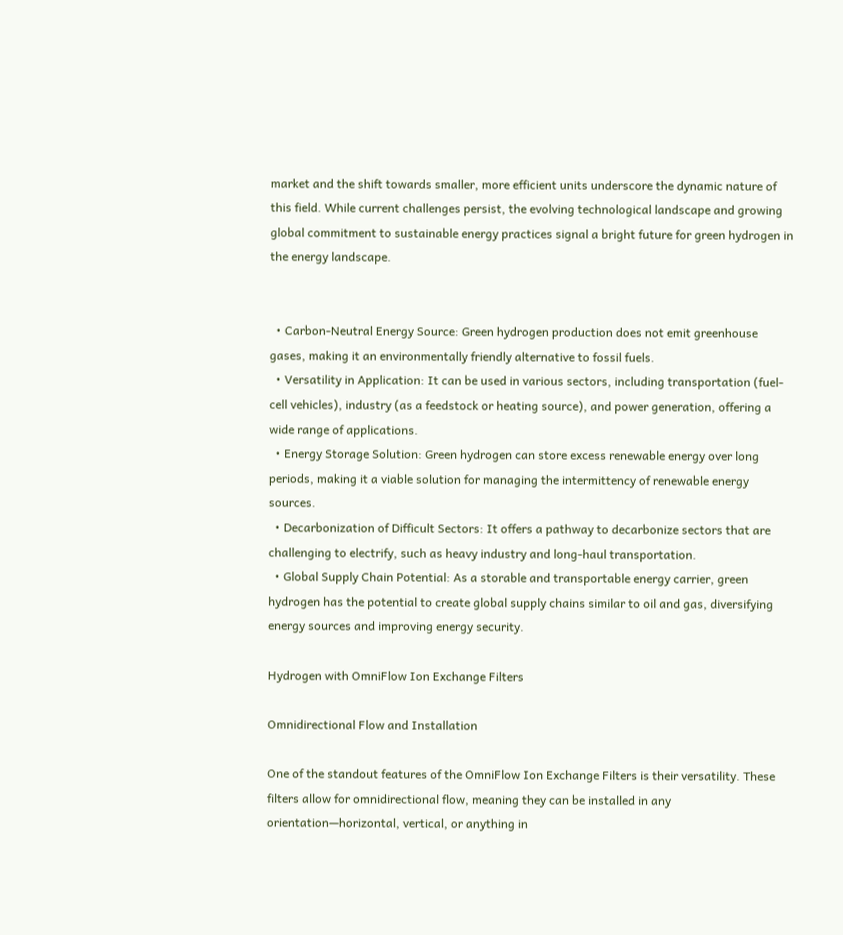market and the shift towards smaller, more efficient units underscore the dynamic nature of this field. While current challenges persist, the evolving technological landscape and growing global commitment to sustainable energy practices signal a bright future for green hydrogen in the energy landscape.


  • Carbon-Neutral Energy Source: Green hydrogen production does not emit greenhouse gases, making it an environmentally friendly alternative to fossil fuels.
  • Versatility in Application: It can be used in various sectors, including transportation (fuel-cell vehicles), industry (as a feedstock or heating source), and power generation, offering a wide range of applications.
  • Energy Storage Solution: Green hydrogen can store excess renewable energy over long periods, making it a viable solution for managing the intermittency of renewable energy sources.
  • Decarbonization of Difficult Sectors: It offers a pathway to decarbonize sectors that are challenging to electrify, such as heavy industry and long-haul transportation.
  • Global Supply Chain Potential: As a storable and transportable energy carrier, green hydrogen has the potential to create global supply chains similar to oil and gas, diversifying energy sources and improving energy security.

Hydrogen with OmniFlow Ion Exchange Filters

Omnidirectional Flow and Installation

One of the standout features of the OmniFlow Ion Exchange Filters is their versatility. These filters allow for omnidirectional flow, meaning they can be installed in any orientation—horizontal, vertical, or anything in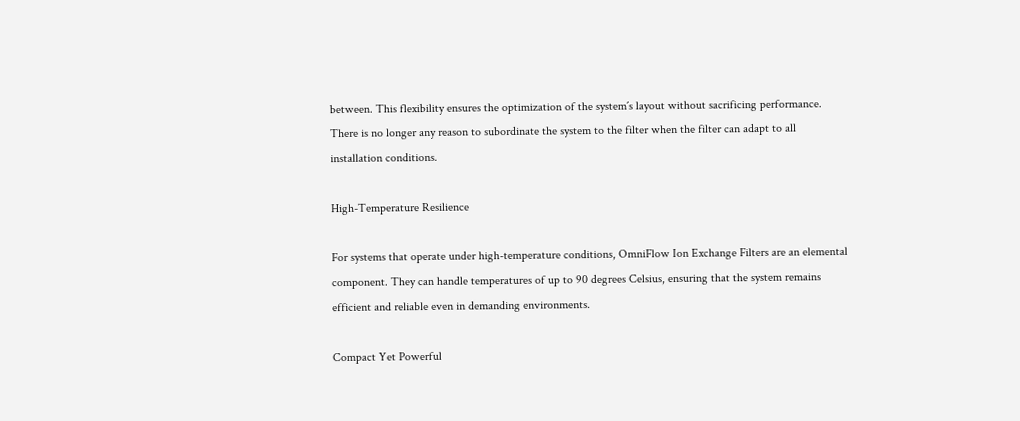between. This flexibility ensures the optimization of the system´s layout without sacrificing performance. There is no longer any reason to subordinate the system to the filter when the filter can adapt to all installation conditions.

High-Temperature Resilience

For systems that operate under high-temperature conditions, OmniFlow Ion Exchange Filters are an elemental component. They can handle temperatures of up to 90 degrees Celsius, ensuring that the system remains efficient and reliable even in demanding environments.

Compact Yet Powerful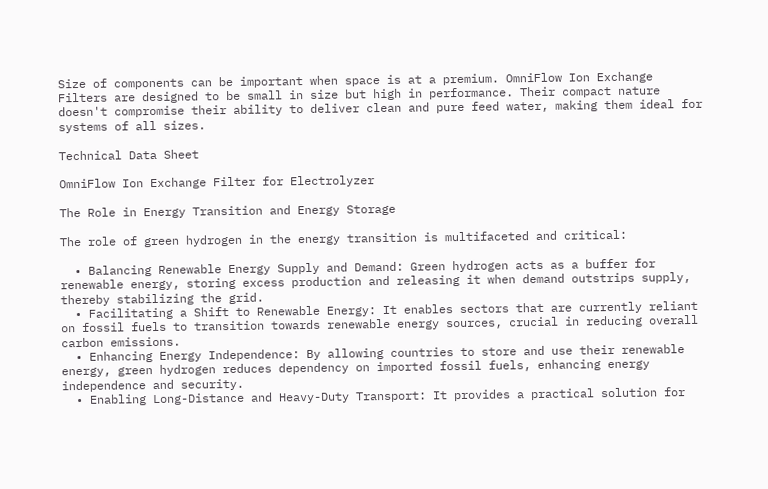Size of components can be important when space is at a premium. OmniFlow Ion Exchange Filters are designed to be small in size but high in performance. Their compact nature doesn't compromise their ability to deliver clean and pure feed water, making them ideal for systems of all sizes.

Technical Data Sheet

OmniFlow Ion Exchange Filter for Electrolyzer

The Role in Energy Transition and Energy Storage

The role of green hydrogen in the energy transition is multifaceted and critical:

  • Balancing Renewable Energy Supply and Demand: Green hydrogen acts as a buffer for renewable energy, storing excess production and releasing it when demand outstrips supply, thereby stabilizing the grid.
  • Facilitating a Shift to Renewable Energy: It enables sectors that are currently reliant on fossil fuels to transition towards renewable energy sources, crucial in reducing overall carbon emissions.
  • Enhancing Energy Independence: By allowing countries to store and use their renewable energy, green hydrogen reduces dependency on imported fossil fuels, enhancing energy independence and security.
  • Enabling Long-Distance and Heavy-Duty Transport: It provides a practical solution for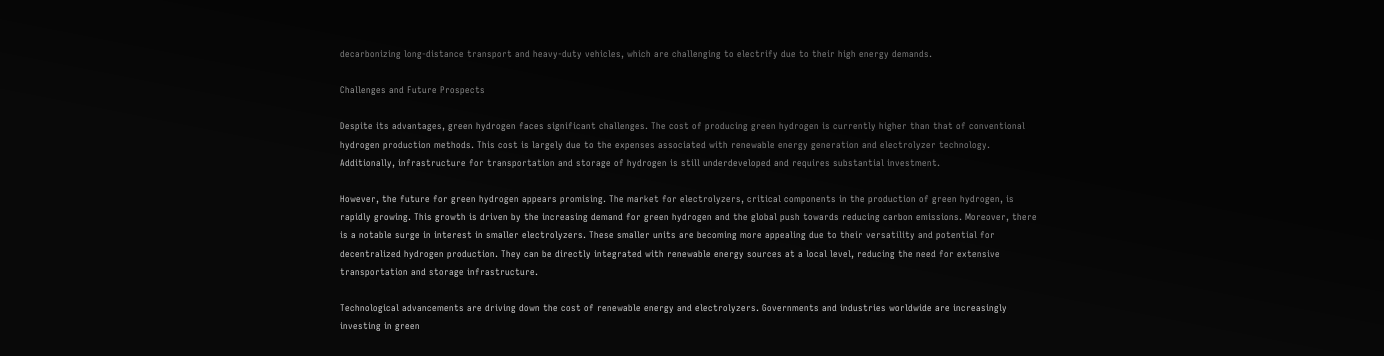decarbonizing long-distance transport and heavy-duty vehicles, which are challenging to electrify due to their high energy demands.

Challenges and Future Prospects

Despite its advantages, green hydrogen faces significant challenges. The cost of producing green hydrogen is currently higher than that of conventional hydrogen production methods. This cost is largely due to the expenses associated with renewable energy generation and electrolyzer technology. Additionally, infrastructure for transportation and storage of hydrogen is still underdeveloped and requires substantial investment.

However, the future for green hydrogen appears promising. The market for electrolyzers, critical components in the production of green hydrogen, is rapidly growing. This growth is driven by the increasing demand for green hydrogen and the global push towards reducing carbon emissions. Moreover, there is a notable surge in interest in smaller electrolyzers. These smaller units are becoming more appealing due to their versatility and potential for decentralized hydrogen production. They can be directly integrated with renewable energy sources at a local level, reducing the need for extensive transportation and storage infrastructure.

Technological advancements are driving down the cost of renewable energy and electrolyzers. Governments and industries worldwide are increasingly investing in green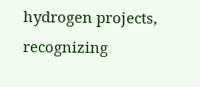hydrogen projects, recognizing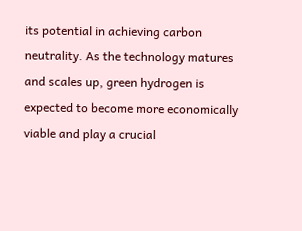its potential in achieving carbon neutrality. As the technology matures and scales up, green hydrogen is expected to become more economically viable and play a crucial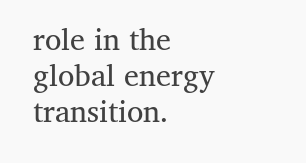role in the global energy transition.